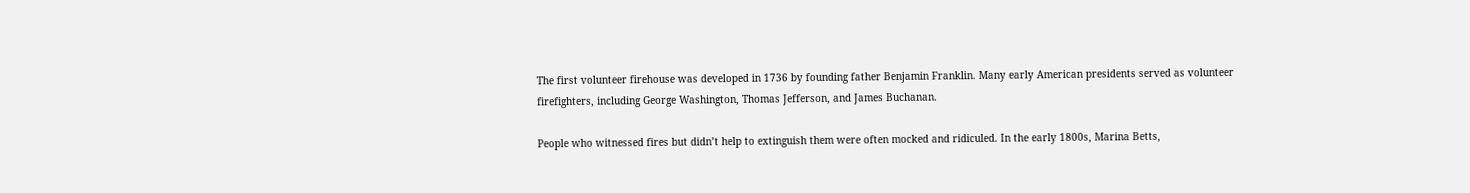The first volunteer firehouse was developed in 1736 by founding father Benjamin Franklin. Many early American presidents served as volunteer firefighters, including George Washington, Thomas Jefferson, and James Buchanan.

People who witnessed fires but didn’t help to extinguish them were often mocked and ridiculed. In the early 1800s, Marina Betts,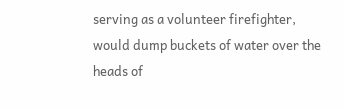serving as a volunteer firefighter, would dump buckets of water over the heads of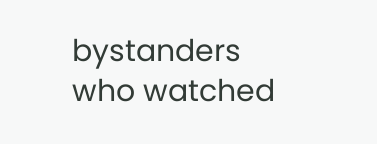bystanders who watched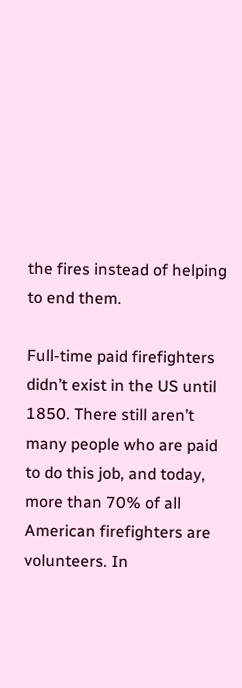the fires instead of helping to end them.

Full-time paid firefighters didn’t exist in the US until 1850. There still aren’t many people who are paid to do this job, and today, more than 70% of all American firefighters are volunteers. In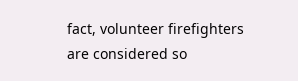fact, volunteer firefighters are considered so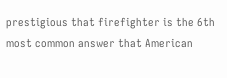prestigious that firefighter is the 6th most common answer that American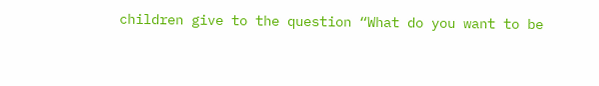children give to the question “What do you want to be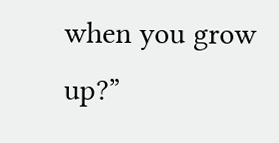when you grow up?”